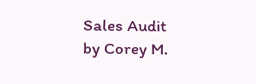Sales Audit
by Corey M.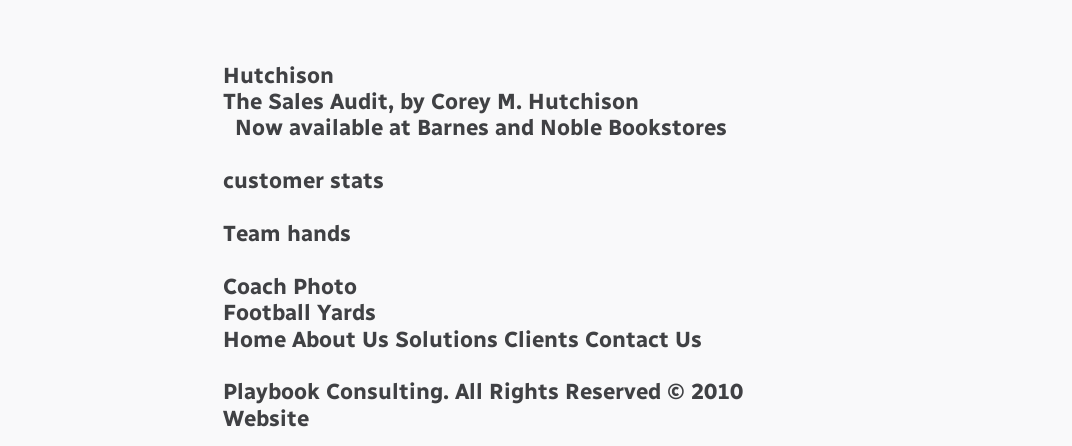Hutchison
The Sales Audit, by Corey M. Hutchison
  Now available at Barnes and Noble Bookstores

customer stats

Team hands

Coach Photo
Football Yards
Home About Us Solutions Clients Contact Us

Playbook Consulting. All Rights Reserved © 2010
Website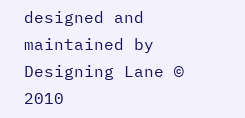designed and maintained by Designing Lane © 2010